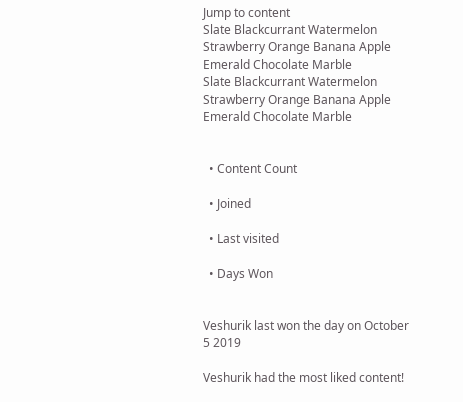Jump to content
Slate Blackcurrant Watermelon Strawberry Orange Banana Apple Emerald Chocolate Marble
Slate Blackcurrant Watermelon Strawberry Orange Banana Apple Emerald Chocolate Marble


  • Content Count

  • Joined

  • Last visited

  • Days Won


Veshurik last won the day on October 5 2019

Veshurik had the most liked content!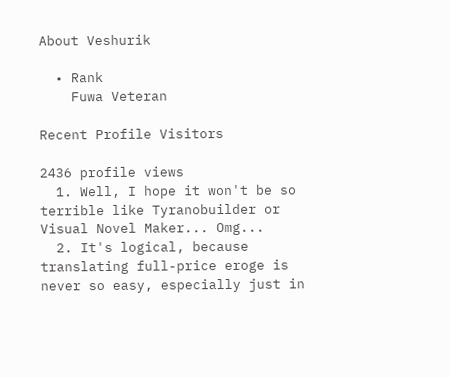About Veshurik

  • Rank
    Fuwa Veteran

Recent Profile Visitors

2436 profile views
  1. Well, I hope it won't be so terrible like Tyranobuilder or Visual Novel Maker... Omg...
  2. It's logical, because translating full-price eroge is never so easy, especially just in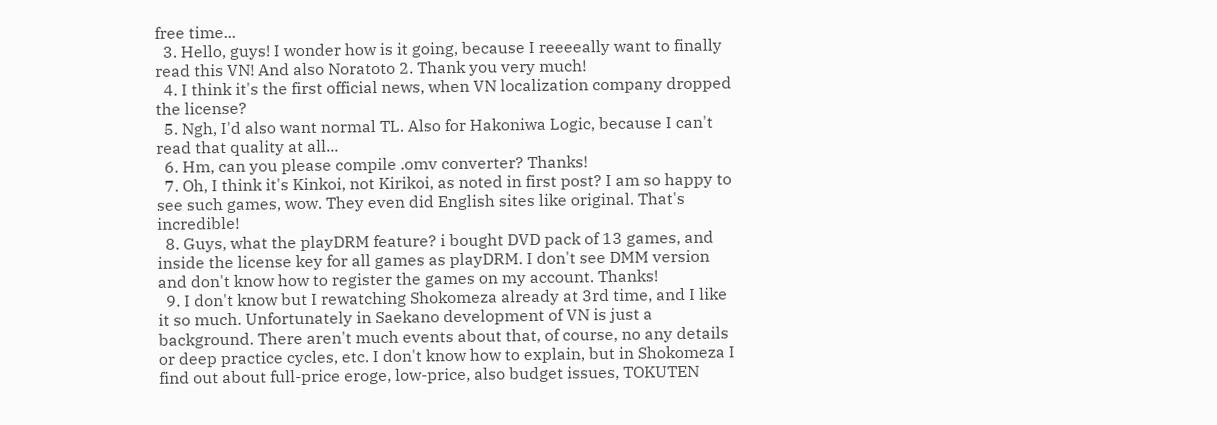free time...
  3. Hello, guys! I wonder how is it going, because I reeeeally want to finally read this VN! And also Noratoto 2. Thank you very much!
  4. I think it's the first official news, when VN localization company dropped the license?
  5. Ngh, I'd also want normal TL. Also for Hakoniwa Logic, because I can't read that quality at all...
  6. Hm, can you please compile .omv converter? Thanks!
  7. Oh, I think it's Kinkoi, not Kirikoi, as noted in first post? I am so happy to see such games, wow. They even did English sites like original. That's incredible!
  8. Guys, what the playDRM feature? i bought DVD pack of 13 games, and inside the license key for all games as playDRM. I don't see DMM version and don't know how to register the games on my account. Thanks!
  9. I don't know but I rewatching Shokomeza already at 3rd time, and I like it so much. Unfortunately in Saekano development of VN is just a background. There aren't much events about that, of course, no any details or deep practice cycles, etc. I don't know how to explain, but in Shokomeza I find out about full-price eroge, low-price, also budget issues, TOKUTEN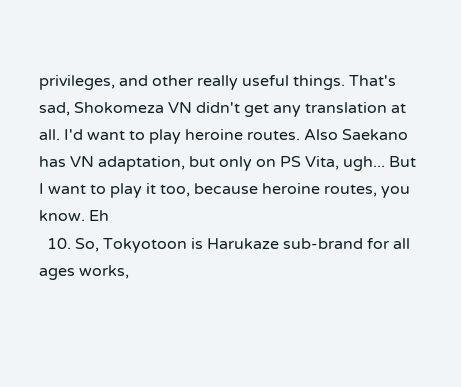privileges, and other really useful things. That's sad, Shokomeza VN didn't get any translation at all. I'd want to play heroine routes. Also Saekano has VN adaptation, but only on PS Vita, ugh... But I want to play it too, because heroine routes, you know. Eh
  10. So, Tokyotoon is Harukaze sub-brand for all ages works,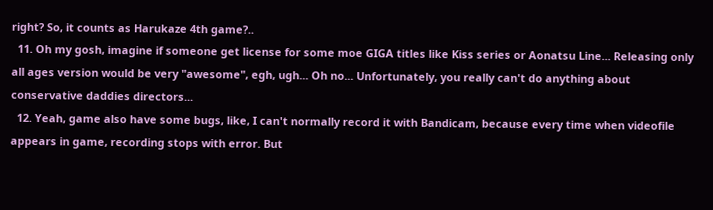right? So, it counts as Harukaze 4th game?..
  11. Oh my gosh, imagine if someone get license for some moe GIGA titles like Kiss series or Aonatsu Line... Releasing only all ages version would be very "awesome", egh, ugh... Oh no... Unfortunately, you really can't do anything about conservative daddies directors...
  12. Yeah, game also have some bugs, like, I can't normally record it with Bandicam, because every time when videofile appears in game, recording stops with error. But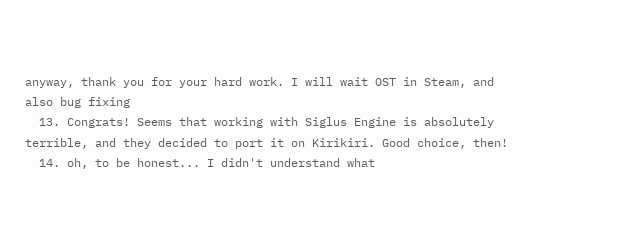anyway, thank you for your hard work. I will wait OST in Steam, and also bug fixing
  13. Congrats! Seems that working with Siglus Engine is absolutely terrible, and they decided to port it on Kirikiri. Good choice, then!
  14. oh, to be honest... I didn't understand what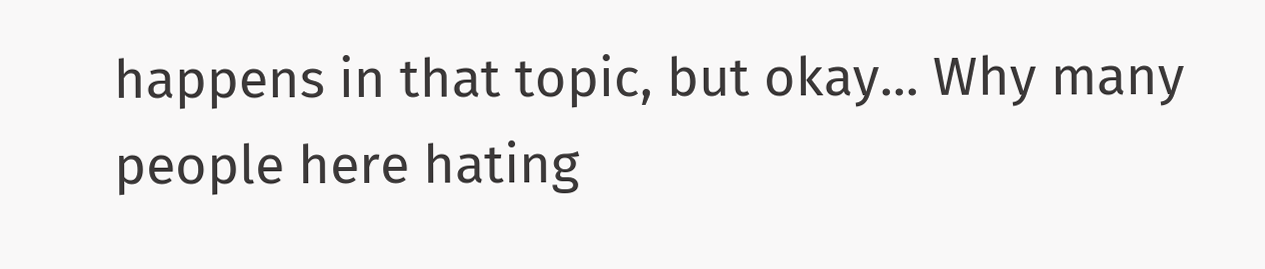happens in that topic, but okay... Why many people here hating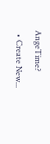AngeTime?
  • Create New...